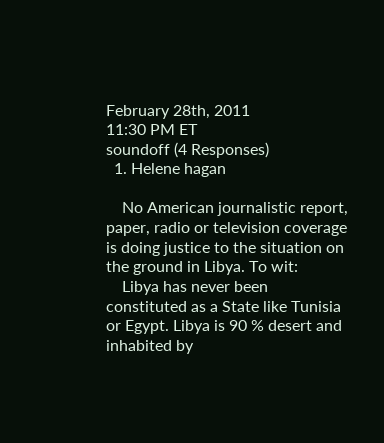February 28th, 2011
11:30 PM ET
soundoff (4 Responses)
  1. Helene hagan

    No American journalistic report, paper, radio or television coverage is doing justice to the situation on the ground in Libya. To wit:
    Libya has never been constituted as a State like Tunisia or Egypt. Libya is 90 % desert and inhabited by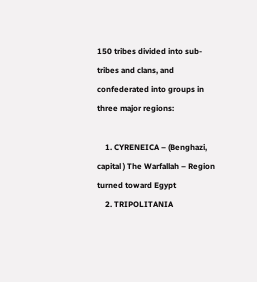150 tribes divided into sub-tribes and clans, and confederated into groups in three major regions:

    1. CYRENEICA – (Benghazi, capital ) The Warfallah – Region turned toward Egypt
    2. TRIPOLITANIA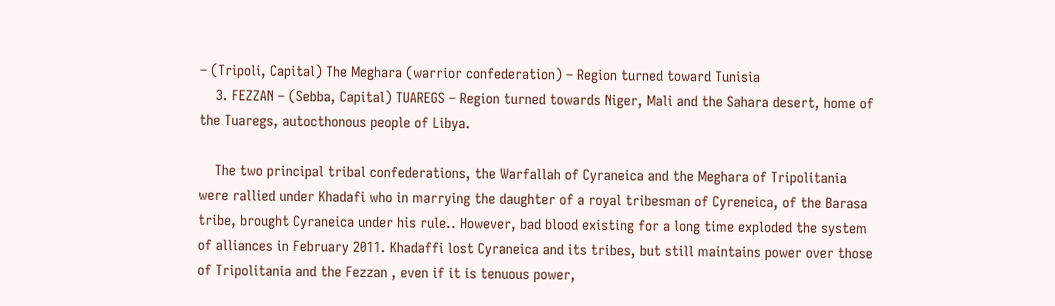– (Tripoli, Capital) The Meghara (warrior confederation) – Region turned toward Tunisia
    3. FEZZAN – (Sebba, Capital) TUAREGS – Region turned towards Niger, Mali and the Sahara desert, home of the Tuaregs, autocthonous people of Libya.

    The two principal tribal confederations, the Warfallah of Cyraneica and the Meghara of Tripolitania were rallied under Khadafi who in marrying the daughter of a royal tribesman of Cyreneica, of the Barasa tribe, brought Cyraneica under his rule.. However, bad blood existing for a long time exploded the system of alliances in February 2011. Khadaffi lost Cyraneica and its tribes, but still maintains power over those of Tripolitania and the Fezzan , even if it is tenuous power,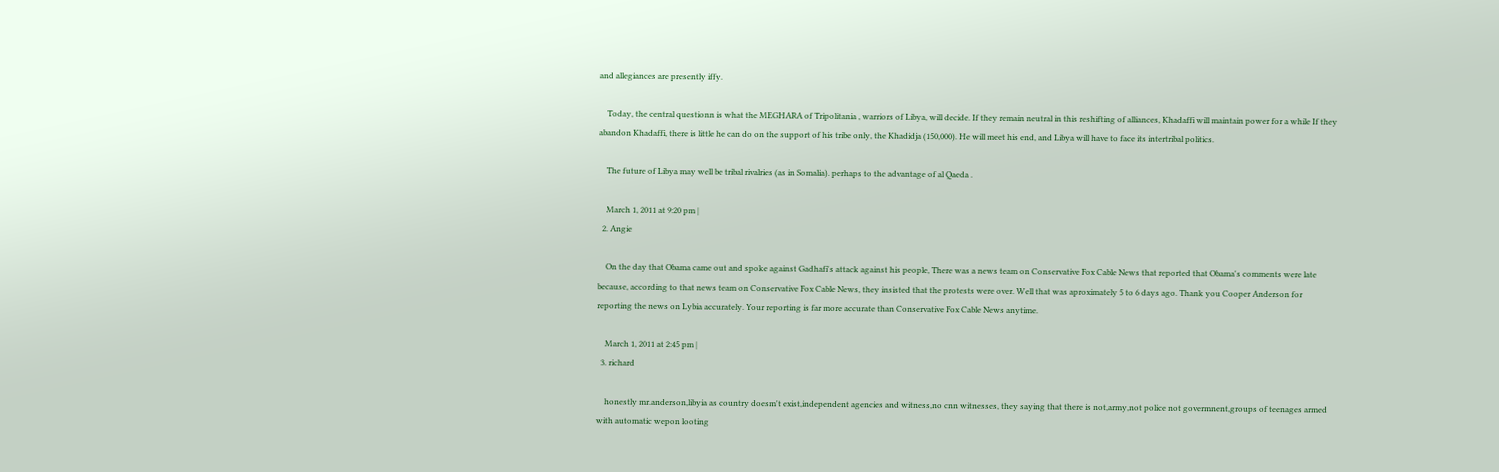and allegiances are presently iffy.

    Today, the central questionn is what the MEGHARA of Tripolitania , warriors of Libya, will decide. If they remain neutral in this reshifting of alliances, Khadaffi will maintain power for a while If they abandon Khadaffi, there is little he can do on the support of his tribe only, the Khadidja (150,000). He will meet his end, and Libya will have to face its intertribal politics.

    The future of Libya may well be tribal rivalries (as in Somalia). perhaps to the advantage of al Qaeda .

    March 1, 2011 at 9:20 pm |
  2. Angie

    On the day that Obama came out and spoke against Gadhafi's attack against his people, There was a news team on Conservative Fox Cable News that reported that Obama's comments were late because, according to that news team on Conservative Fox Cable News, they insisted that the protests were over. Well that was aproximately 5 to 6 days ago. Thank you Cooper Anderson for reporting the news on Lybia accurately. Your reporting is far more accurate than Conservative Fox Cable News anytime.

    March 1, 2011 at 2:45 pm |
  3. richard

    honestly mr.anderson,libyia as country doesm't exist,independent agencies and witness,no cnn witnesses, they saying that there is not,army,not police not govermnent,groups of teenages armed with automatic wepon looting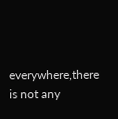everywhere,there is not any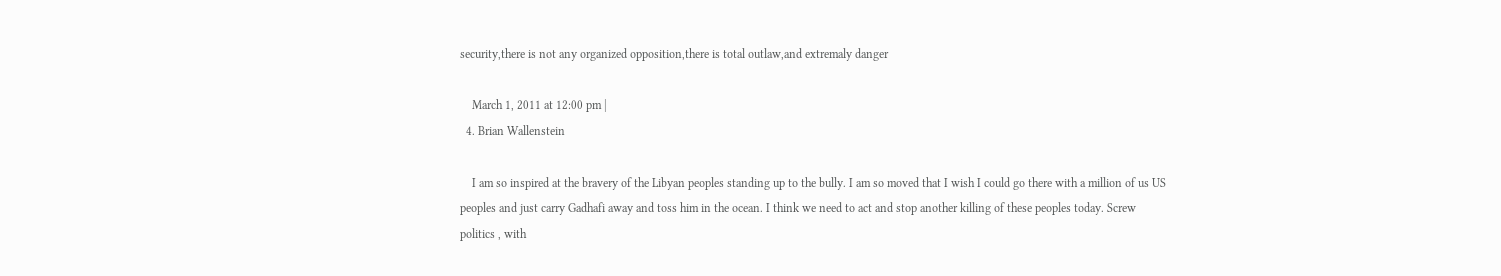security,there is not any organized opposition,there is total outlaw,and extremaly danger

    March 1, 2011 at 12:00 pm |
  4. Brian Wallenstein

    I am so inspired at the bravery of the Libyan peoples standing up to the bully. I am so moved that I wish I could go there with a million of us US peoples and just carry Gadhafi away and toss him in the ocean. I think we need to act and stop another killing of these peoples today. Screw politics , with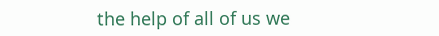the help of all of us we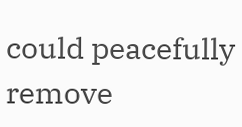could peacefully remove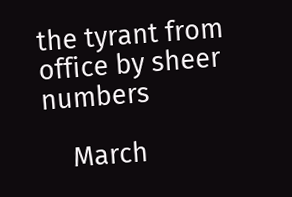the tyrant from office by sheer numbers

    March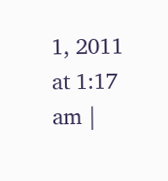1, 2011 at 1:17 am |